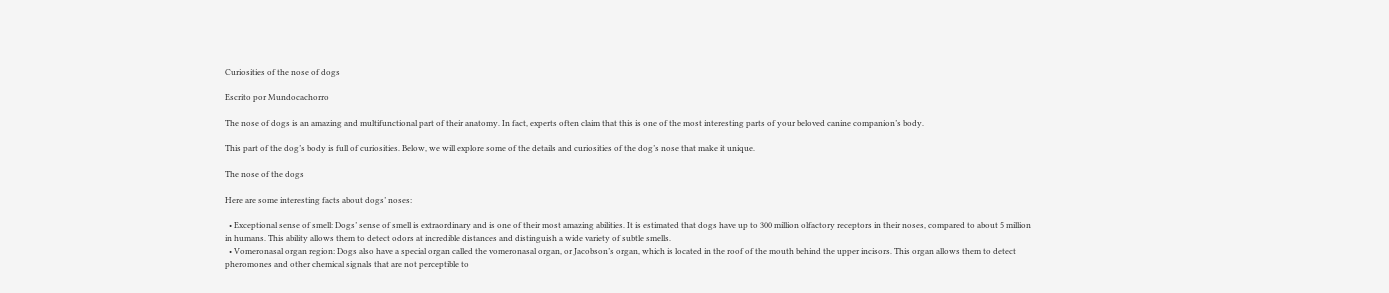Curiosities of the nose of dogs

Escrito por Mundocachorro

The nose of dogs is an amazing and multifunctional part of their anatomy. In fact, experts often claim that this is one of the most interesting parts of your beloved canine companion’s body.

This part of the dog’s body is full of curiosities. Below, we will explore some of the details and curiosities of the dog’s nose that make it unique.

The nose of the dogs

Here are some interesting facts about dogs’ noses:

  • Exceptional sense of smell: Dogs’ sense of smell is extraordinary and is one of their most amazing abilities. It is estimated that dogs have up to 300 million olfactory receptors in their noses, compared to about 5 million in humans. This ability allows them to detect odors at incredible distances and distinguish a wide variety of subtle smells.
  • Vomeronasal organ region: Dogs also have a special organ called the vomeronasal organ, or Jacobson’s organ, which is located in the roof of the mouth behind the upper incisors. This organ allows them to detect pheromones and other chemical signals that are not perceptible to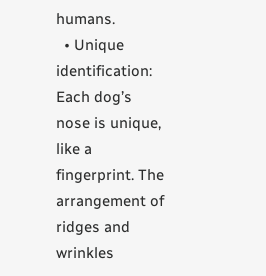humans.
  • Unique identification: Each dog’s nose is unique, like a fingerprint. The arrangement of ridges and wrinkles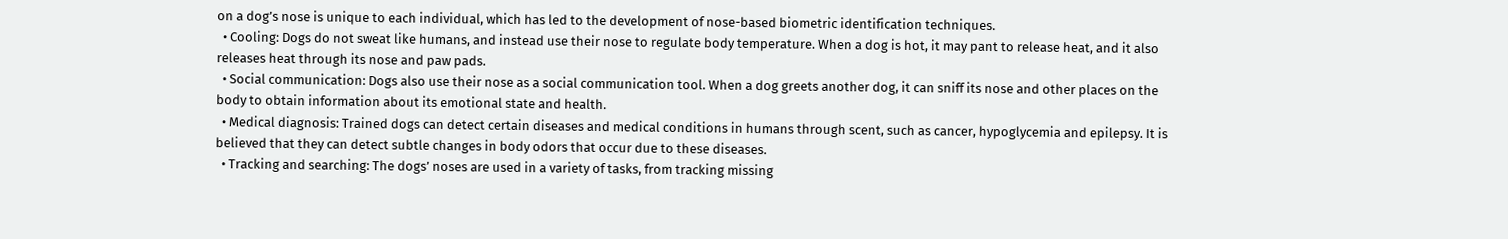on a dog’s nose is unique to each individual, which has led to the development of nose-based biometric identification techniques.
  • Cooling: Dogs do not sweat like humans, and instead use their nose to regulate body temperature. When a dog is hot, it may pant to release heat, and it also releases heat through its nose and paw pads.
  • Social communication: Dogs also use their nose as a social communication tool. When a dog greets another dog, it can sniff its nose and other places on the body to obtain information about its emotional state and health.
  • Medical diagnosis: Trained dogs can detect certain diseases and medical conditions in humans through scent, such as cancer, hypoglycemia and epilepsy. It is believed that they can detect subtle changes in body odors that occur due to these diseases.
  • Tracking and searching: The dogs’ noses are used in a variety of tasks, from tracking missing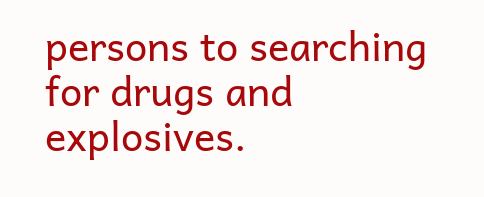persons to searching for drugs and explosives.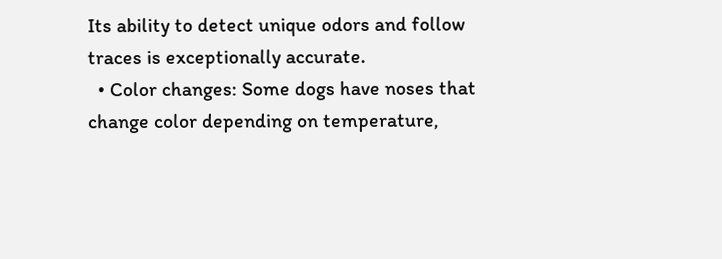Its ability to detect unique odors and follow traces is exceptionally accurate.
  • Color changes: Some dogs have noses that change color depending on temperature,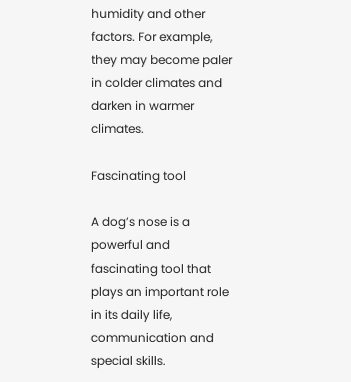humidity and other factors. For example, they may become paler in colder climates and darken in warmer climates.

Fascinating tool

A dog’s nose is a powerful and fascinating tool that plays an important role in its daily life, communication and special skills.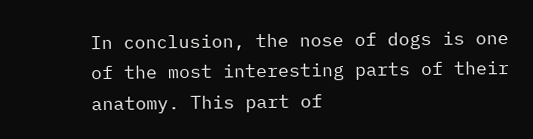In conclusion, the nose of dogs is one of the most interesting parts of their anatomy. This part of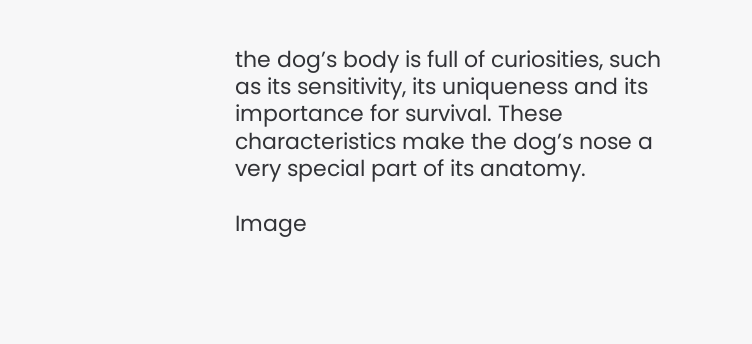the dog’s body is full of curiosities, such as its sensitivity, its uniqueness and its importance for survival. These characteristics make the dog’s nose a very special part of its anatomy.

Image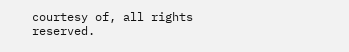courtesy of, all rights reserved.